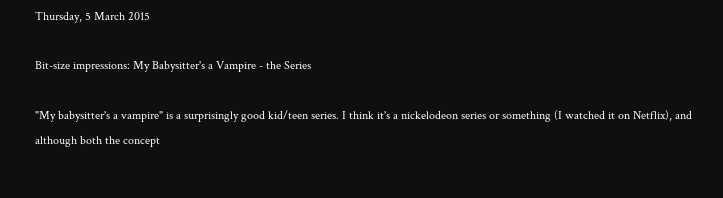Thursday, 5 March 2015

Bit-size impressions: My Babysitter's a Vampire - the Series

"My babysitter's a vampire" is a surprisingly good kid/teen series. I think it's a nickelodeon series or something (I watched it on Netflix), and although both the concept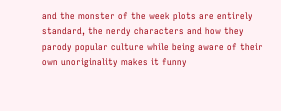and the monster of the week plots are entirely standard, the nerdy characters and how they parody popular culture while being aware of their own unoriginality makes it funny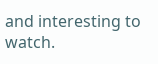and interesting to watch.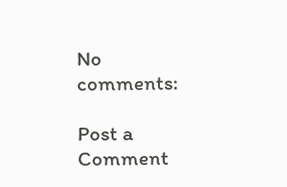No comments:

Post a Comment